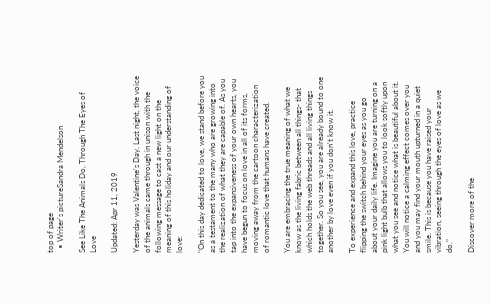top of page
  • Writer's pictureSandra Mendelson

See Like The Animals Do, Through The Eyes of Love

Updated: Apr 11, 2019

Yesterday was Valentine's Day. Last night, the voice of the animals came through in unison with the following message to cast a new light on the meaning of this holiday and our understanding of love:

"On this day dedicated to love, we stand before you as a testament to the many who are growing into the realization of what they are capable of. As you tap into the expansiveness of your own hearts, you have begun to focus on love in all of its forms, moving away from the cartoon characterization of romantic love that humans have created.

You are embracing the true meaning of what we know as the living fabric between all things- that which holds the web threads and all living things together. So you see, you are already bound to one another by love even if you don't know it.

To experience and expand this love, practice flipping the switch behind your eyes as you go about your daily life. Imagine you are turning on a pink light bulb that allows you to look softly upon what you see and notice what is beautiful about it. You will notice a calming effect comes over you and you may find your mouth upturned in a quiet smile. This is because you have raised your vibration, seeing through the eyes of love as we do."

Discover more of the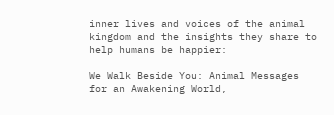inner lives and voices of the animal kingdom and the insights they share to help humans be happier:

We Walk Beside You: Animal Messages for an Awakening World,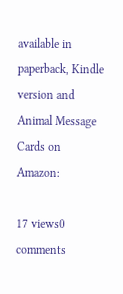available in paperback, Kindle version and Animal Message Cards on Amazon:

17 views0 comments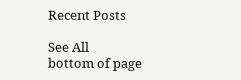Recent Posts

See All
bottom of page